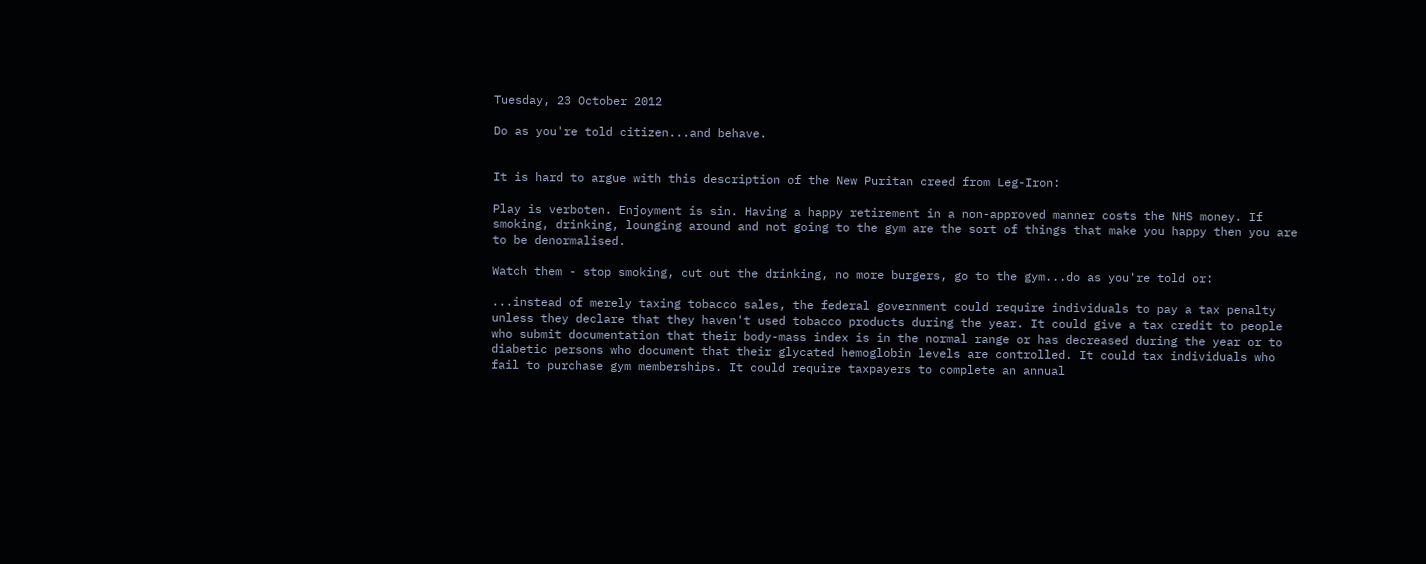Tuesday, 23 October 2012

Do as you're told citizen...and behave.


It is hard to argue with this description of the New Puritan creed from Leg-Iron:

Play is verboten. Enjoyment is sin. Having a happy retirement in a non-approved manner costs the NHS money. If smoking, drinking, lounging around and not going to the gym are the sort of things that make you happy then you are to be denormalised.

Watch them - stop smoking, cut out the drinking, no more burgers, go to the gym...do as you're told or:

...instead of merely taxing tobacco sales, the federal government could require individuals to pay a tax penalty unless they declare that they haven't used tobacco products during the year. It could give a tax credit to people who submit documentation that their body-mass index is in the normal range or has decreased during the year or to diabetic persons who document that their glycated hemoglobin levels are controlled. It could tax individuals who fail to purchase gym memberships. It could require taxpayers to complete an annual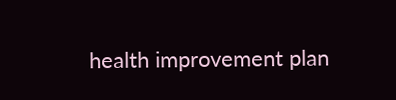health improvement plan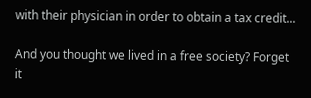with their physician in order to obtain a tax credit...

And you thought we lived in a free society? Forget it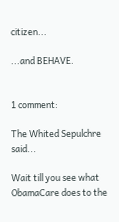citizen...

...and BEHAVE.


1 comment:

The Whited Sepulchre said...

Wait till you see what ObamaCare does to the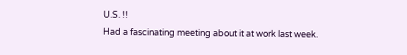U.S. !!
Had a fascinating meeting about it at work last week.